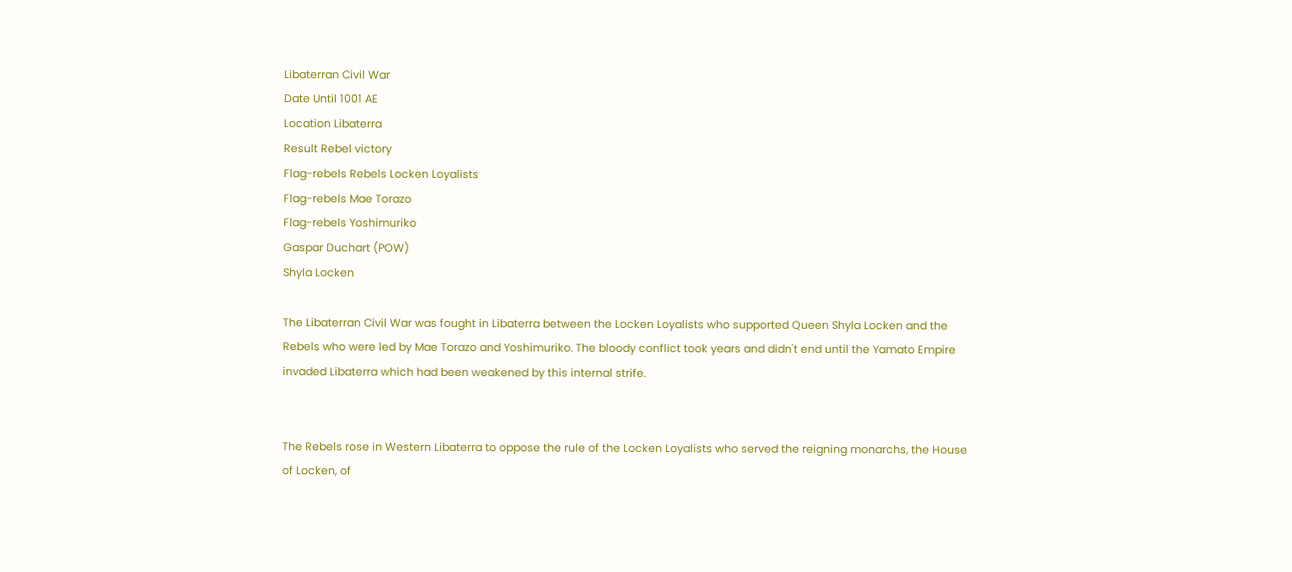Libaterran Civil War
Date Until 1001 AE
Location Libaterra
Result Rebel victory
Flag-rebels Rebels Locken Loyalists
Flag-rebels Mae Torazo
Flag-rebels Yoshimuriko
Gaspar Duchart (POW)
Shyla Locken

The Libaterran Civil War was fought in Libaterra between the Locken Loyalists who supported Queen Shyla Locken and the Rebels who were led by Mae Torazo and Yoshimuriko. The bloody conflict took years and didn't end until the Yamato Empire invaded Libaterra which had been weakened by this internal strife.


The Rebels rose in Western Libaterra to oppose the rule of the Locken Loyalists who served the reigning monarchs, the House of Locken, of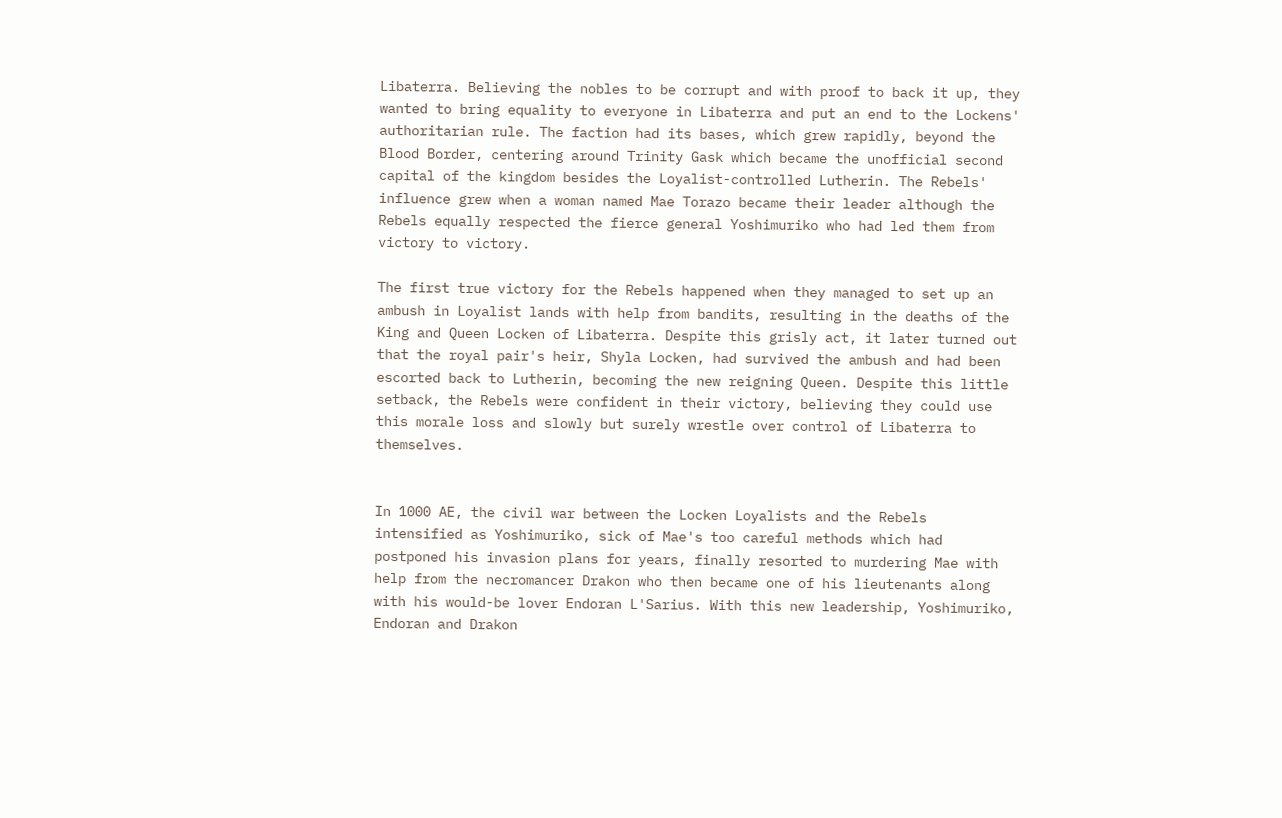Libaterra. Believing the nobles to be corrupt and with proof to back it up, they wanted to bring equality to everyone in Libaterra and put an end to the Lockens' authoritarian rule. The faction had its bases, which grew rapidly, beyond the Blood Border, centering around Trinity Gask which became the unofficial second capital of the kingdom besides the Loyalist-controlled Lutherin. The Rebels' influence grew when a woman named Mae Torazo became their leader although the Rebels equally respected the fierce general Yoshimuriko who had led them from victory to victory.

The first true victory for the Rebels happened when they managed to set up an ambush in Loyalist lands with help from bandits, resulting in the deaths of the King and Queen Locken of Libaterra. Despite this grisly act, it later turned out that the royal pair's heir, Shyla Locken, had survived the ambush and had been escorted back to Lutherin, becoming the new reigning Queen. Despite this little setback, the Rebels were confident in their victory, believing they could use this morale loss and slowly but surely wrestle over control of Libaterra to themselves.


In 1000 AE, the civil war between the Locken Loyalists and the Rebels intensified as Yoshimuriko, sick of Mae's too careful methods which had postponed his invasion plans for years, finally resorted to murdering Mae with help from the necromancer Drakon who then became one of his lieutenants along with his would-be lover Endoran L'Sarius. With this new leadership, Yoshimuriko, Endoran and Drakon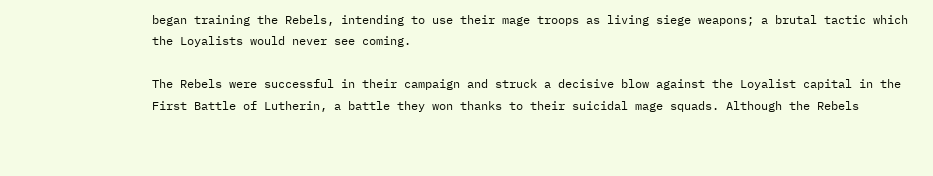began training the Rebels, intending to use their mage troops as living siege weapons; a brutal tactic which the Loyalists would never see coming.

The Rebels were successful in their campaign and struck a decisive blow against the Loyalist capital in the First Battle of Lutherin, a battle they won thanks to their suicidal mage squads. Although the Rebels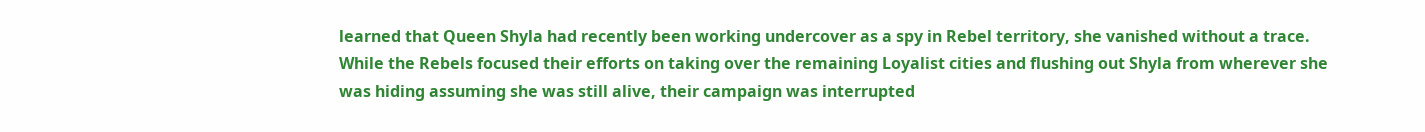learned that Queen Shyla had recently been working undercover as a spy in Rebel territory, she vanished without a trace. While the Rebels focused their efforts on taking over the remaining Loyalist cities and flushing out Shyla from wherever she was hiding assuming she was still alive, their campaign was interrupted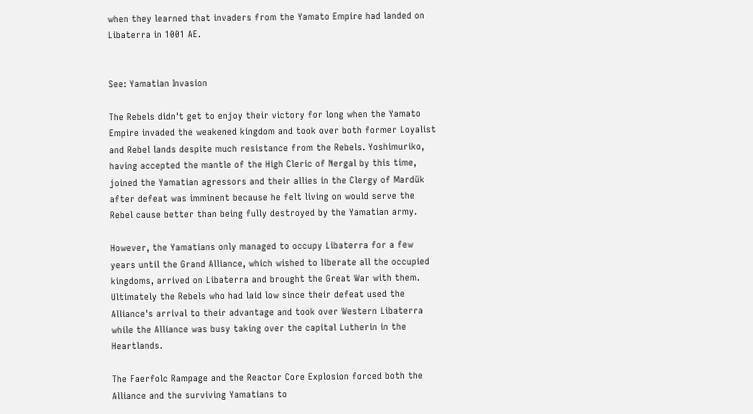when they learned that invaders from the Yamato Empire had landed on Libaterra in 1001 AE.


See: Yamatian Invasion

The Rebels didn't get to enjoy their victory for long when the Yamato Empire invaded the weakened kingdom and took over both former Loyalist and Rebel lands despite much resistance from the Rebels. Yoshimuriko, having accepted the mantle of the High Cleric of Nergal by this time, joined the Yamatian agressors and their allies in the Clergy of Mardük after defeat was imminent because he felt living on would serve the Rebel cause better than being fully destroyed by the Yamatian army.

However, the Yamatians only managed to occupy Libaterra for a few years until the Grand Alliance, which wished to liberate all the occupied kingdoms, arrived on Libaterra and brought the Great War with them. Ultimately the Rebels who had laid low since their defeat used the Alliance's arrival to their advantage and took over Western Libaterra while the Alliance was busy taking over the capital Lutherin in the Heartlands.

The Faerfolc Rampage and the Reactor Core Explosion forced both the Alliance and the surviving Yamatians to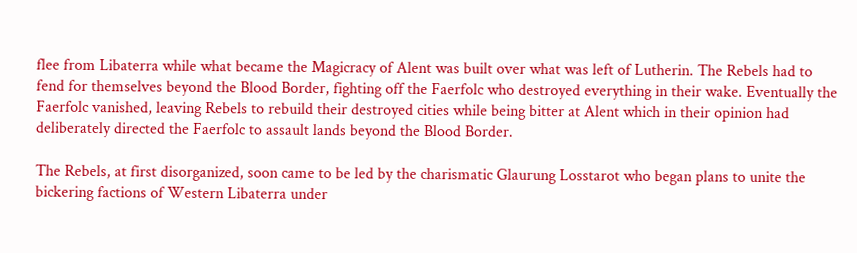flee from Libaterra while what became the Magicracy of Alent was built over what was left of Lutherin. The Rebels had to fend for themselves beyond the Blood Border, fighting off the Faerfolc who destroyed everything in their wake. Eventually the Faerfolc vanished, leaving Rebels to rebuild their destroyed cities while being bitter at Alent which in their opinion had deliberately directed the Faerfolc to assault lands beyond the Blood Border.

The Rebels, at first disorganized, soon came to be led by the charismatic Glaurung Losstarot who began plans to unite the bickering factions of Western Libaterra under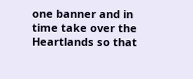one banner and in time take over the Heartlands so that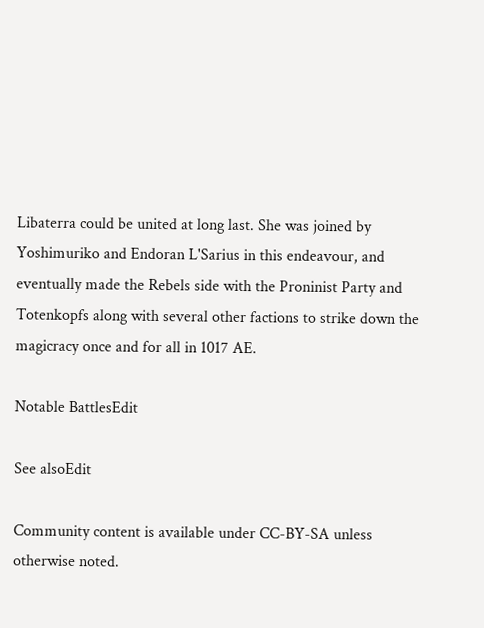Libaterra could be united at long last. She was joined by Yoshimuriko and Endoran L'Sarius in this endeavour, and eventually made the Rebels side with the Proninist Party and Totenkopfs along with several other factions to strike down the magicracy once and for all in 1017 AE.

Notable BattlesEdit

See alsoEdit

Community content is available under CC-BY-SA unless otherwise noted.